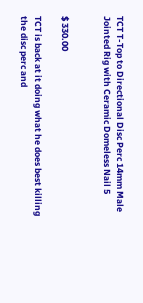TCT T-Top to Directional Disc Perc 14mm Male Jointed Rig with Ceramic Domeless Nail 5


$ 330.00

TCT is back at it doing what he does best killing the disc perc and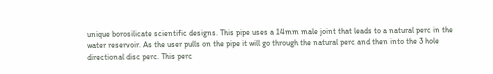unique borosilicate scientific designs. This pipe uses a 14mm male joint that leads to a natural perc in the water reservoir. As the user pulls on the pipe it will go through the natural perc and then into the 3 hole directional disc perc. This perc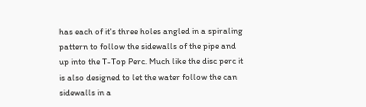has each of it's three holes angled in a spiraling pattern to follow the sidewalls of the pipe and up into the T-Top Perc. Much like the disc perc it is also designed to let the water follow the can sidewalls in a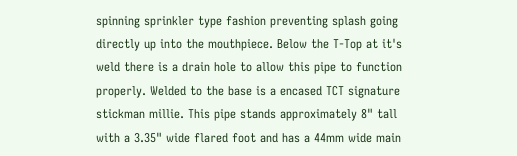spinning sprinkler type fashion preventing splash going directly up into the mouthpiece. Below the T-Top at it's weld there is a drain hole to allow this pipe to function properly. Welded to the base is a encased TCT signature stickman millie. This pipe stands approximately 8" tall with a 3.35" wide flared foot and has a 44mm wide main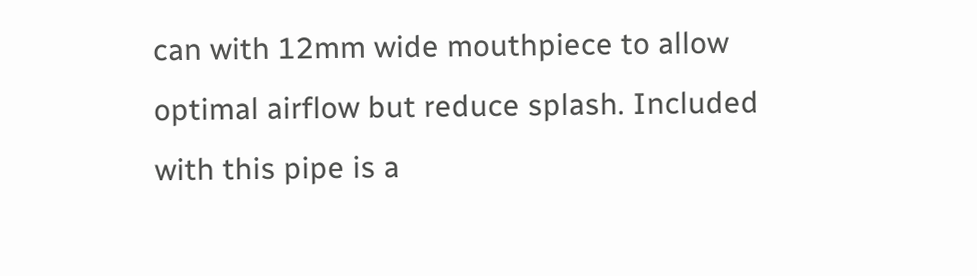can with 12mm wide mouthpiece to allow optimal airflow but reduce splash. Included with this pipe is a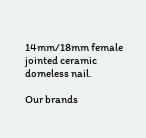14mm/18mm female jointed ceramic domeless nail.

Our brands